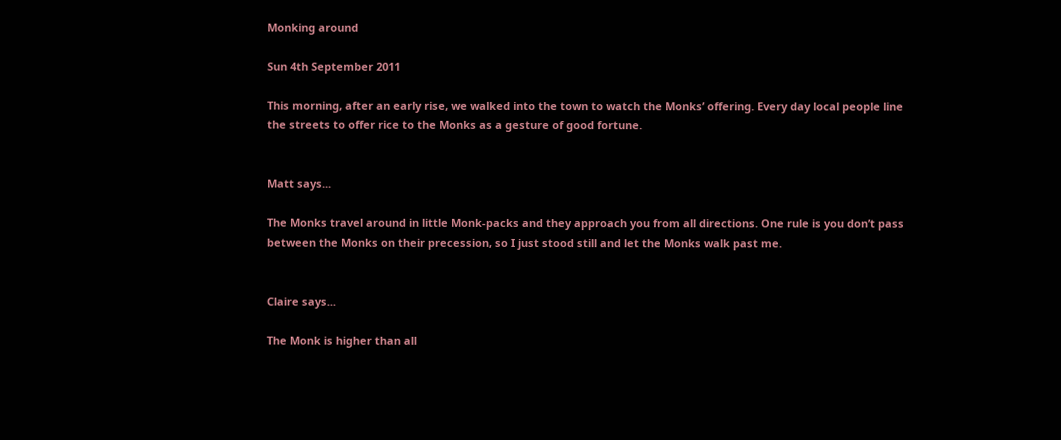Monking around

Sun 4th September 2011

This morning, after an early rise, we walked into the town to watch the Monks’ offering. Every day local people line the streets to offer rice to the Monks as a gesture of good fortune.


Matt says...

The Monks travel around in little Monk-packs and they approach you from all directions. One rule is you don’t pass between the Monks on their precession, so I just stood still and let the Monks walk past me.


Claire says...

The Monk is higher than all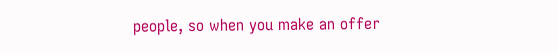people, so when you make an offer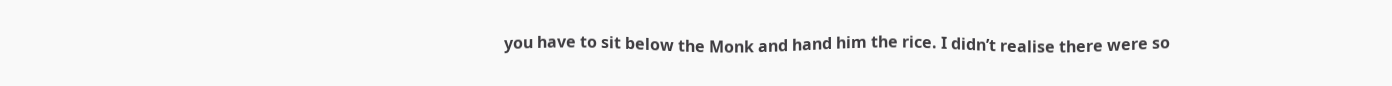you have to sit below the Monk and hand him the rice. I didn’t realise there were so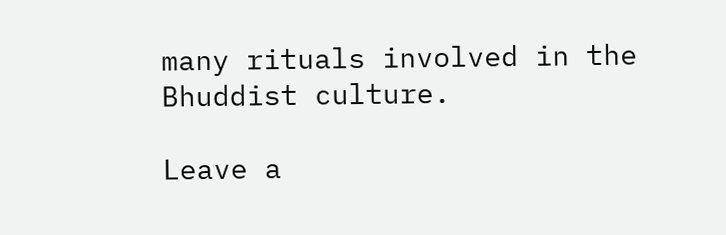many rituals involved in the Bhuddist culture.

Leave a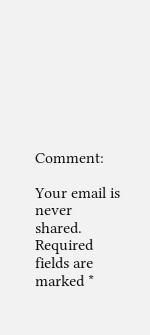Comment:

Your email is never shared. Required fields are marked *